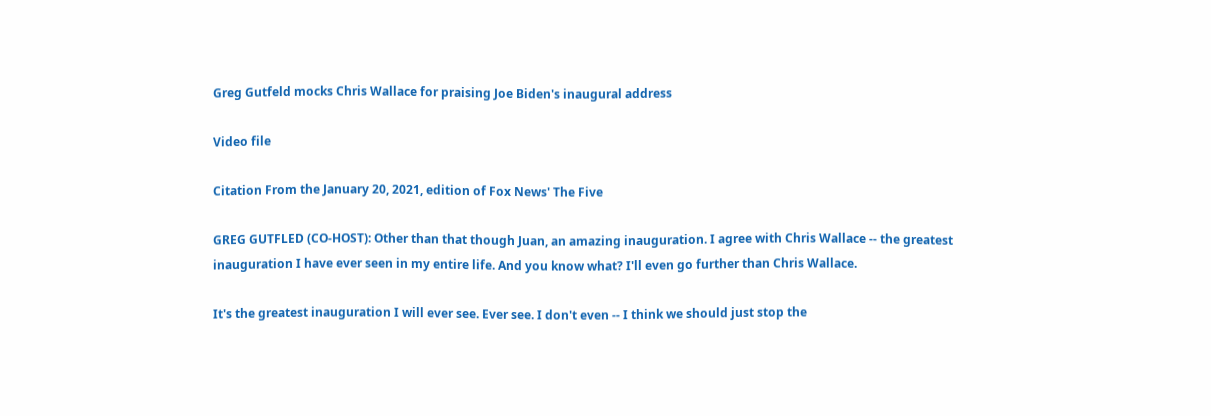Greg Gutfeld mocks Chris Wallace for praising Joe Biden's inaugural address

Video file

Citation From the January 20, 2021, edition of Fox News' The Five

GREG GUTFLED (CO-HOST): Other than that though Juan, an amazing inauguration. I agree with Chris Wallace -- the greatest inauguration I have ever seen in my entire life. And you know what? I'll even go further than Chris Wallace.

It's the greatest inauguration I will ever see. Ever see. I don't even -- I think we should just stop the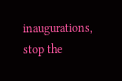inaugurations, stop the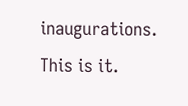inaugurations. This is it.